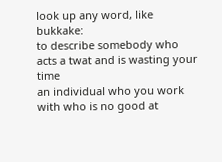look up any word, like bukkake:
to describe somebody who acts a twat and is wasting your time
an individual who you work with who is no good at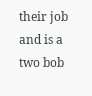their job and is a two bob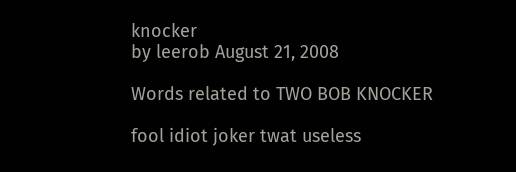knocker
by leerob August 21, 2008

Words related to TWO BOB KNOCKER

fool idiot joker twat useless